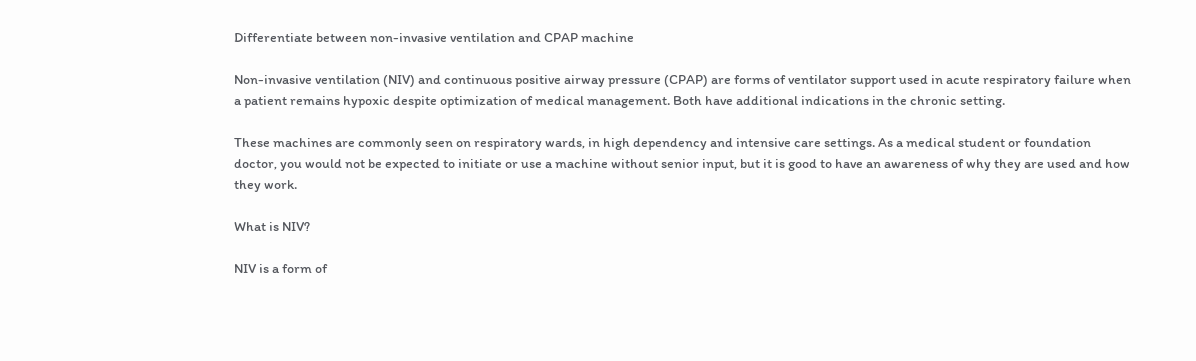Differentiate between non-invasive ventilation and CPAP machine

Non-invasive ventilation (NIV) and continuous positive airway pressure (CPAP) are forms of ventilator support used in acute respiratory failure when a patient remains hypoxic despite optimization of medical management. Both have additional indications in the chronic setting.

These machines are commonly seen on respiratory wards, in high dependency and intensive care settings. As a medical student or foundation doctor, you would not be expected to initiate or use a machine without senior input, but it is good to have an awareness of why they are used and how they work.

What is NIV?

NIV is a form of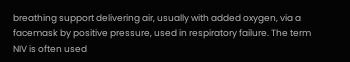breathing support delivering air, usually with added oxygen, via a facemask by positive pressure, used in respiratory failure. The term NIV is often used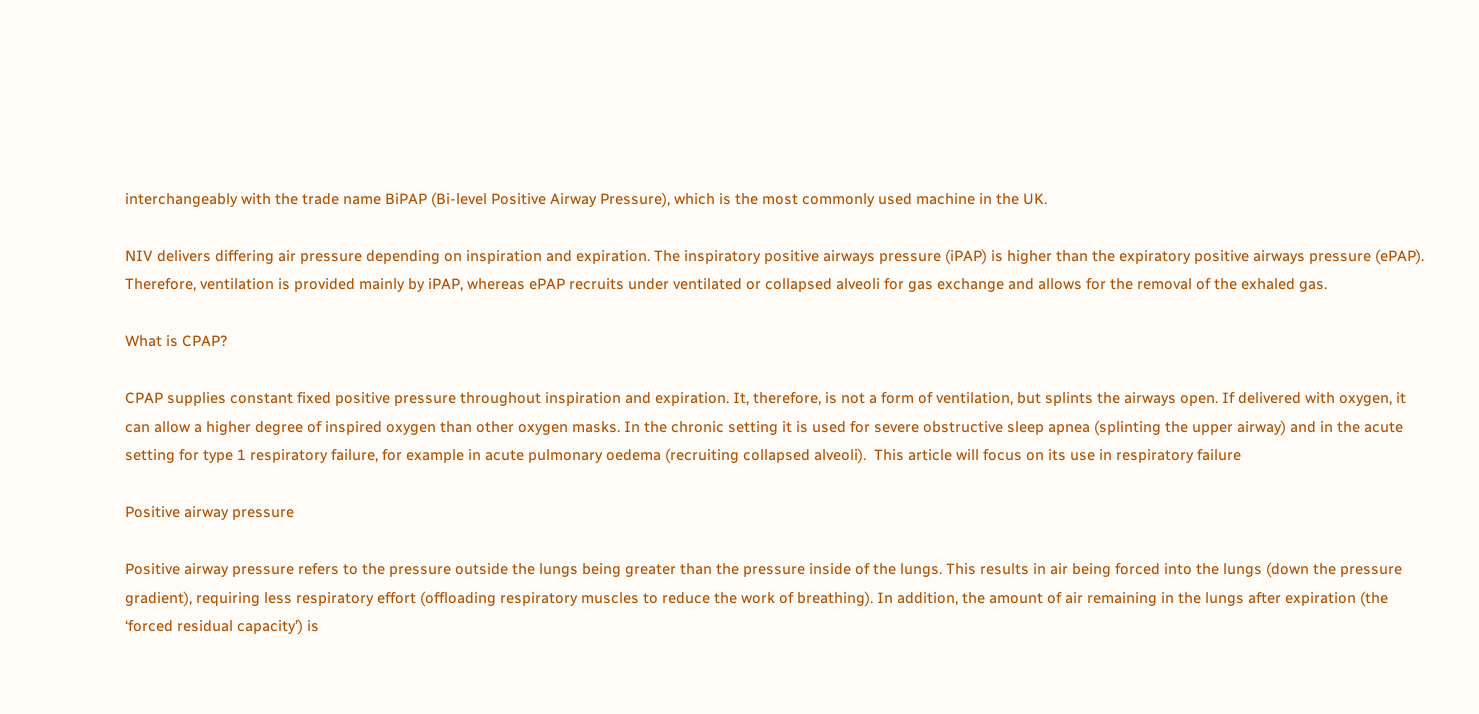interchangeably with the trade name BiPAP (Bi-level Positive Airway Pressure), which is the most commonly used machine in the UK.

NIV delivers differing air pressure depending on inspiration and expiration. The inspiratory positive airways pressure (iPAP) is higher than the expiratory positive airways pressure (ePAP). Therefore, ventilation is provided mainly by iPAP, whereas ePAP recruits under ventilated or collapsed alveoli for gas exchange and allows for the removal of the exhaled gas.

What is CPAP?

CPAP supplies constant fixed positive pressure throughout inspiration and expiration. It, therefore, is not a form of ventilation, but splints the airways open. If delivered with oxygen, it can allow a higher degree of inspired oxygen than other oxygen masks. In the chronic setting it is used for severe obstructive sleep apnea (splinting the upper airway) and in the acute setting for type 1 respiratory failure, for example in acute pulmonary oedema (recruiting collapsed alveoli).  This article will focus on its use in respiratory failure

Positive airway pressure

Positive airway pressure refers to the pressure outside the lungs being greater than the pressure inside of the lungs. This results in air being forced into the lungs (down the pressure gradient), requiring less respiratory effort (offloading respiratory muscles to reduce the work of breathing). In addition, the amount of air remaining in the lungs after expiration (the ‘forced residual capacity’) is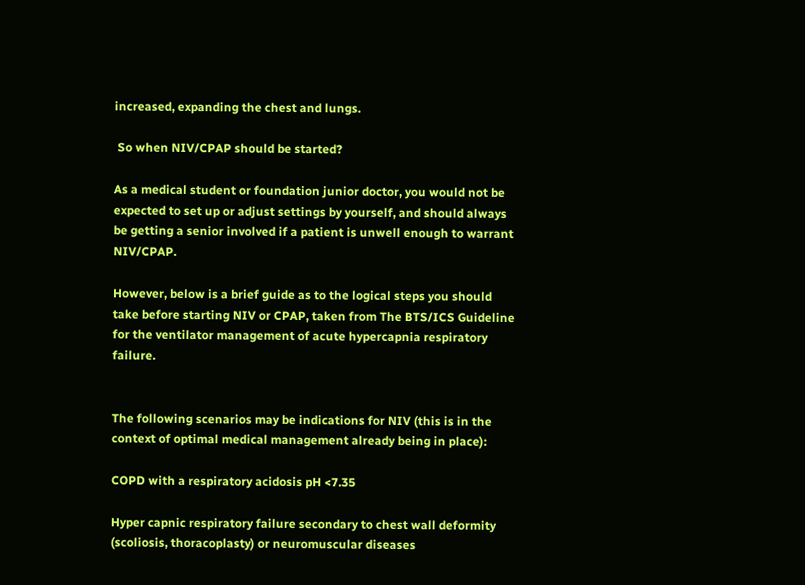increased, expanding the chest and lungs.

 So when NIV/CPAP should be started?

As a medical student or foundation junior doctor, you would not be expected to set up or adjust settings by yourself, and should always be getting a senior involved if a patient is unwell enough to warrant NIV/CPAP.

However, below is a brief guide as to the logical steps you should take before starting NIV or CPAP, taken from The BTS/ICS Guideline for the ventilator management of acute hypercapnia respiratory failure.


The following scenarios may be indications for NIV (this is in the context of optimal medical management already being in place):

COPD with a respiratory acidosis pH <7.35

Hyper capnic respiratory failure secondary to chest wall deformity (scoliosis, thoracoplasty) or neuromuscular diseases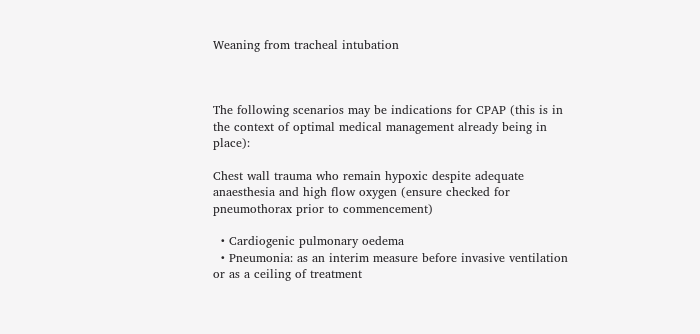Weaning from tracheal intubation



The following scenarios may be indications for CPAP (this is in the context of optimal medical management already being in place):

Chest wall trauma who remain hypoxic despite adequate anaesthesia and high flow oxygen (ensure checked for pneumothorax prior to commencement)

  • Cardiogenic pulmonary oedema
  • Pneumonia: as an interim measure before invasive ventilation or as a ceiling of treatment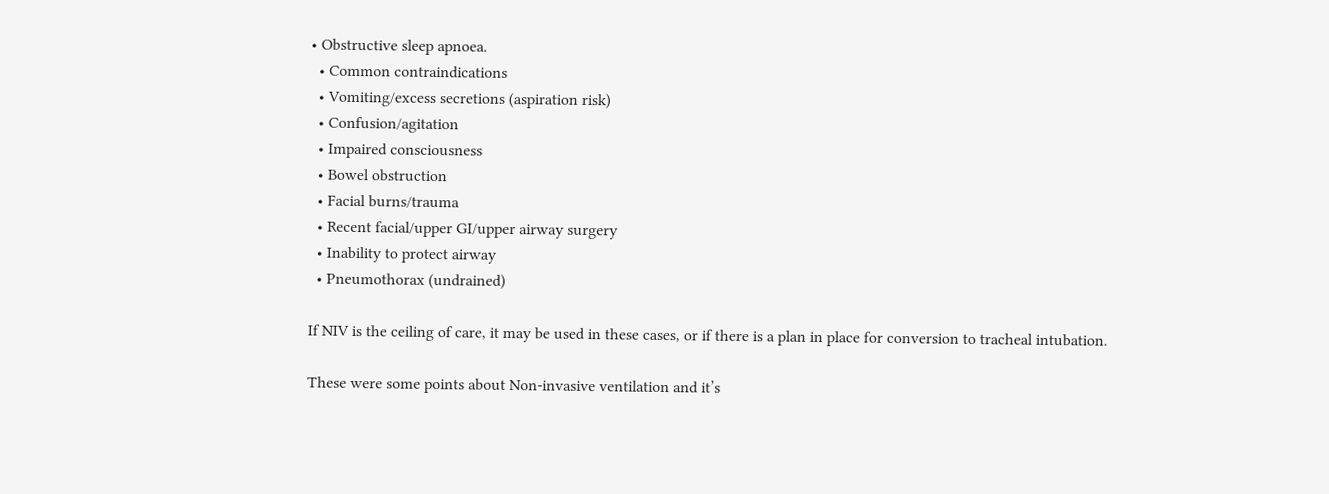• Obstructive sleep apnoea.
  • Common contraindications
  • Vomiting/excess secretions (aspiration risk)
  • Confusion/agitation
  • Impaired consciousness
  • Bowel obstruction
  • Facial burns/trauma
  • Recent facial/upper GI/upper airway surgery
  • Inability to protect airway
  • Pneumothorax (undrained)

If NIV is the ceiling of care, it may be used in these cases, or if there is a plan in place for conversion to tracheal intubation.

These were some points about Non-invasive ventilation and it’s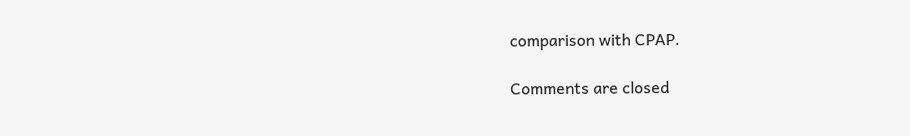comparison with CPAP.

Comments are closed